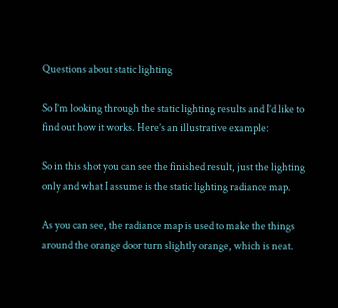Questions about static lighting

So I’m looking through the static lighting results and I’d like to find out how it works. Here’s an illustrative example:

So in this shot you can see the finished result, just the lighting only and what I assume is the static lighting radiance map.

As you can see, the radiance map is used to make the things around the orange door turn slightly orange, which is neat.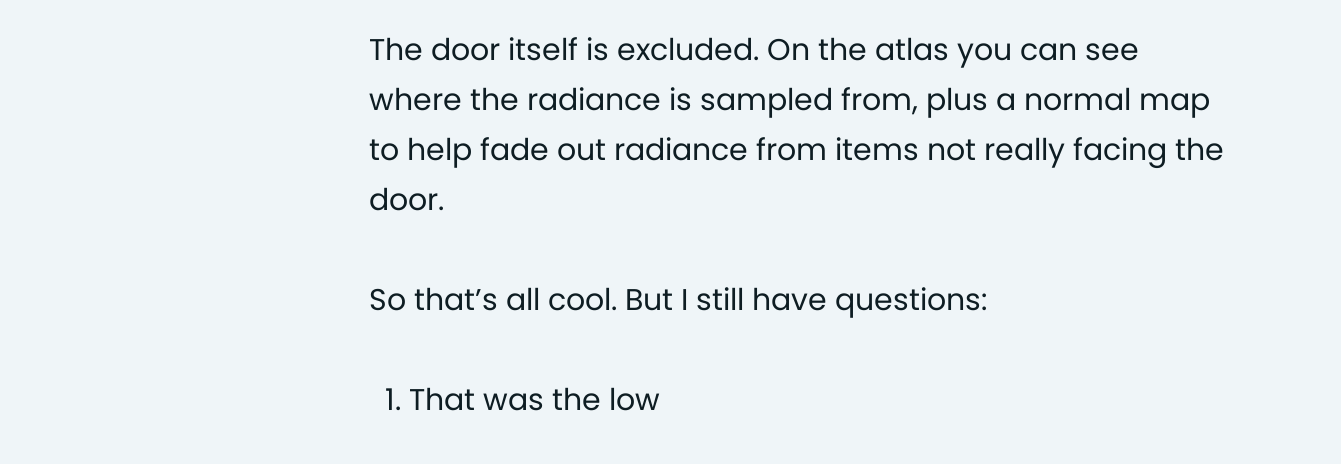The door itself is excluded. On the atlas you can see where the radiance is sampled from, plus a normal map to help fade out radiance from items not really facing the door.

So that’s all cool. But I still have questions:

  1. That was the low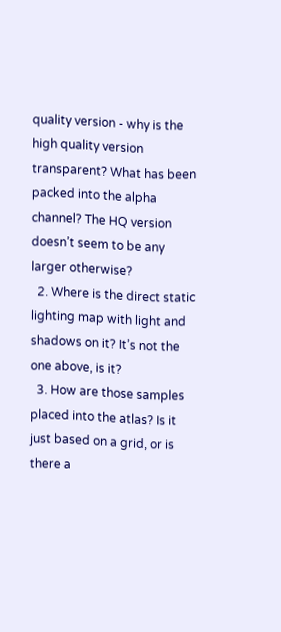quality version - why is the high quality version transparent? What has been packed into the alpha channel? The HQ version doesn’t seem to be any larger otherwise?
  2. Where is the direct static lighting map with light and shadows on it? It’s not the one above, is it?
  3. How are those samples placed into the atlas? Is it just based on a grid, or is there a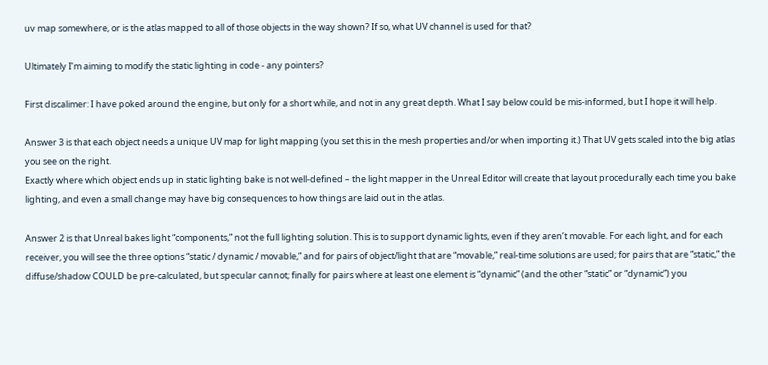uv map somewhere, or is the atlas mapped to all of those objects in the way shown? If so, what UV channel is used for that?

Ultimately I’m aiming to modify the static lighting in code - any pointers?

First discalimer: I have poked around the engine, but only for a short while, and not in any great depth. What I say below could be mis-informed, but I hope it will help.

Answer 3 is that each object needs a unique UV map for light mapping (you set this in the mesh properties and/or when importing it.) That UV gets scaled into the big atlas you see on the right.
Exactly where which object ends up in static lighting bake is not well-defined – the light mapper in the Unreal Editor will create that layout procedurally each time you bake lighting, and even a small change may have big consequences to how things are laid out in the atlas.

Answer 2 is that Unreal bakes light “components,” not the full lighting solution. This is to support dynamic lights, even if they aren’t movable. For each light, and for each receiver, you will see the three options “static / dynamic / movable,” and for pairs of object/light that are “movable,” real-time solutions are used; for pairs that are “static,” the diffuse/shadow COULD be pre-calculated, but specular cannot; finally for pairs where at least one element is “dynamic” (and the other “static” or “dynamic”) you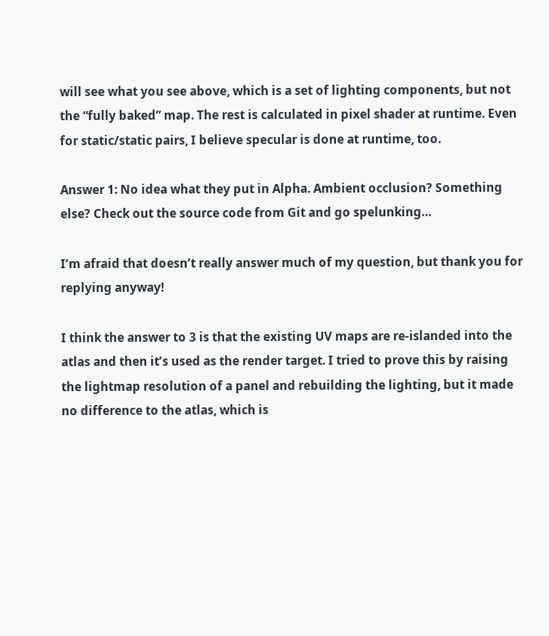will see what you see above, which is a set of lighting components, but not the “fully baked” map. The rest is calculated in pixel shader at runtime. Even for static/static pairs, I believe specular is done at runtime, too.

Answer 1: No idea what they put in Alpha. Ambient occlusion? Something else? Check out the source code from Git and go spelunking…

I’m afraid that doesn’t really answer much of my question, but thank you for replying anyway!

I think the answer to 3 is that the existing UV maps are re-islanded into the atlas and then it’s used as the render target. I tried to prove this by raising the lightmap resolution of a panel and rebuilding the lighting, but it made no difference to the atlas, which is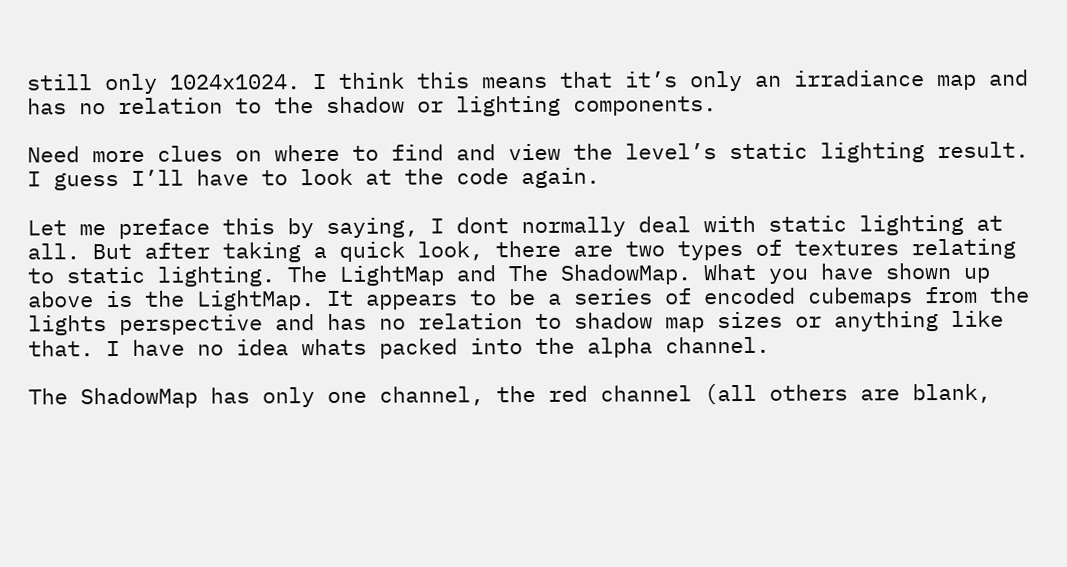still only 1024x1024. I think this means that it’s only an irradiance map and has no relation to the shadow or lighting components.

Need more clues on where to find and view the level’s static lighting result. I guess I’ll have to look at the code again.

Let me preface this by saying, I dont normally deal with static lighting at all. But after taking a quick look, there are two types of textures relating to static lighting. The LightMap and The ShadowMap. What you have shown up above is the LightMap. It appears to be a series of encoded cubemaps from the lights perspective and has no relation to shadow map sizes or anything like that. I have no idea whats packed into the alpha channel.

The ShadowMap has only one channel, the red channel (all others are blank,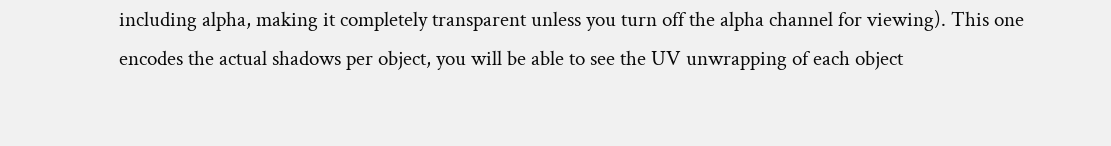including alpha, making it completely transparent unless you turn off the alpha channel for viewing). This one encodes the actual shadows per object, you will be able to see the UV unwrapping of each object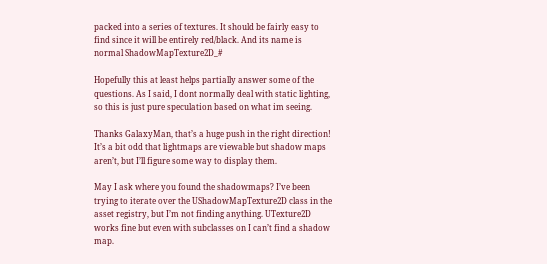packed into a series of textures. It should be fairly easy to find since it will be entirely red/black. And its name is normal ShadowMapTexture2D_#

Hopefully this at least helps partially answer some of the questions. As I said, I dont normally deal with static lighting, so this is just pure speculation based on what im seeing.

Thanks GalaxyMan, that’s a huge push in the right direction! It’s a bit odd that lightmaps are viewable but shadow maps aren’t, but I’ll figure some way to display them.

May I ask where you found the shadowmaps? I’ve been trying to iterate over the UShadowMapTexture2D class in the asset registry, but I’m not finding anything. UTexture2D works fine but even with subclasses on I can’t find a shadow map.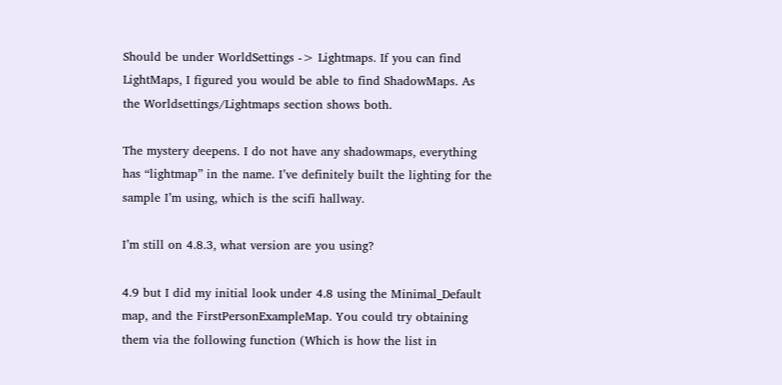Should be under WorldSettings -> Lightmaps. If you can find LightMaps, I figured you would be able to find ShadowMaps. As the Worldsettings/Lightmaps section shows both.

The mystery deepens. I do not have any shadowmaps, everything has “lightmap” in the name. I’ve definitely built the lighting for the sample I’m using, which is the scifi hallway.

I’m still on 4.8.3, what version are you using?

4.9 but I did my initial look under 4.8 using the Minimal_Default map, and the FirstPersonExampleMap. You could try obtaining them via the following function (Which is how the list in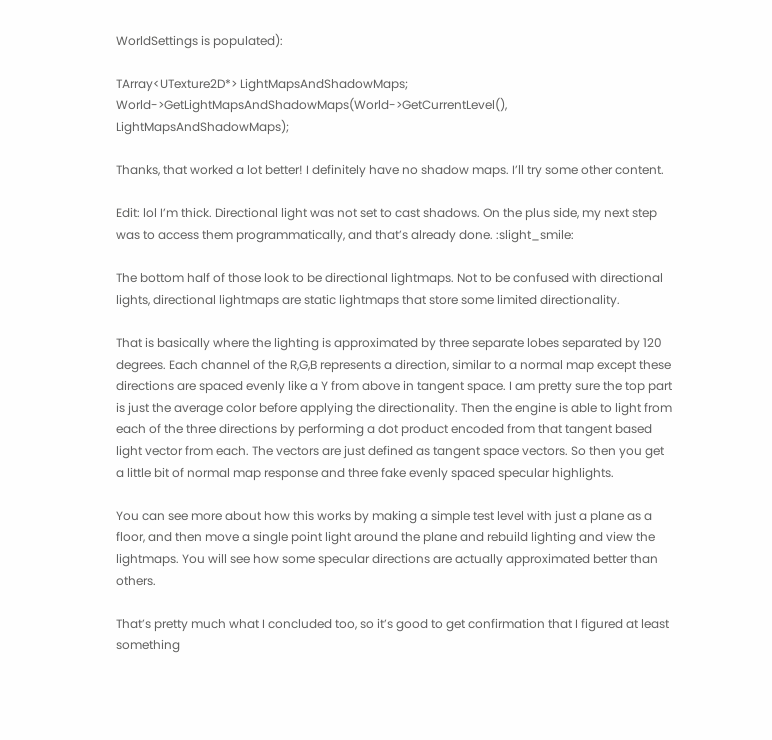WorldSettings is populated):

TArray<UTexture2D*> LightMapsAndShadowMaps;
World->GetLightMapsAndShadowMaps(World->GetCurrentLevel(), LightMapsAndShadowMaps);

Thanks, that worked a lot better! I definitely have no shadow maps. I’ll try some other content.

Edit: lol I’m thick. Directional light was not set to cast shadows. On the plus side, my next step was to access them programmatically, and that’s already done. :slight_smile:

The bottom half of those look to be directional lightmaps. Not to be confused with directional lights, directional lightmaps are static lightmaps that store some limited directionality.

That is basically where the lighting is approximated by three separate lobes separated by 120 degrees. Each channel of the R,G,B represents a direction, similar to a normal map except these directions are spaced evenly like a Y from above in tangent space. I am pretty sure the top part is just the average color before applying the directionality. Then the engine is able to light from each of the three directions by performing a dot product encoded from that tangent based light vector from each. The vectors are just defined as tangent space vectors. So then you get a little bit of normal map response and three fake evenly spaced specular highlights.

You can see more about how this works by making a simple test level with just a plane as a floor, and then move a single point light around the plane and rebuild lighting and view the lightmaps. You will see how some specular directions are actually approximated better than others.

That’s pretty much what I concluded too, so it’s good to get confirmation that I figured at least something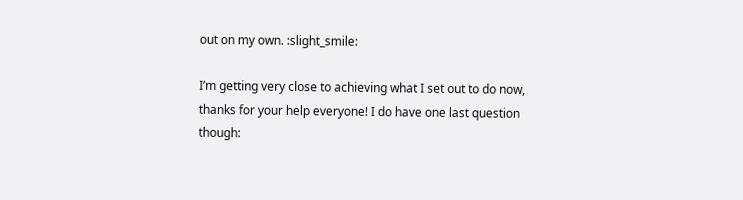out on my own. :slight_smile:

I’m getting very close to achieving what I set out to do now, thanks for your help everyone! I do have one last question though: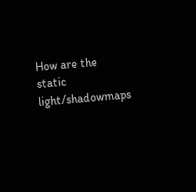How are the static light/shadowmaps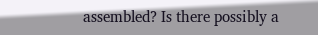assembled? Is there possibly a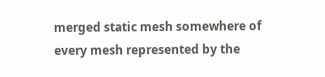merged static mesh somewhere of every mesh represented by the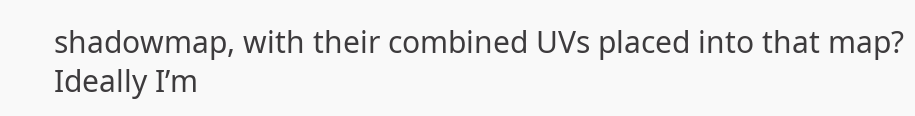shadowmap, with their combined UVs placed into that map? Ideally I’m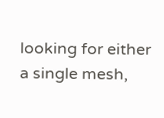looking for either a single mesh,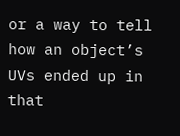or a way to tell how an object’s UVs ended up in that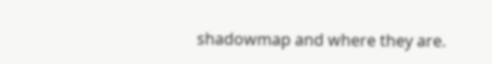shadowmap and where they are.